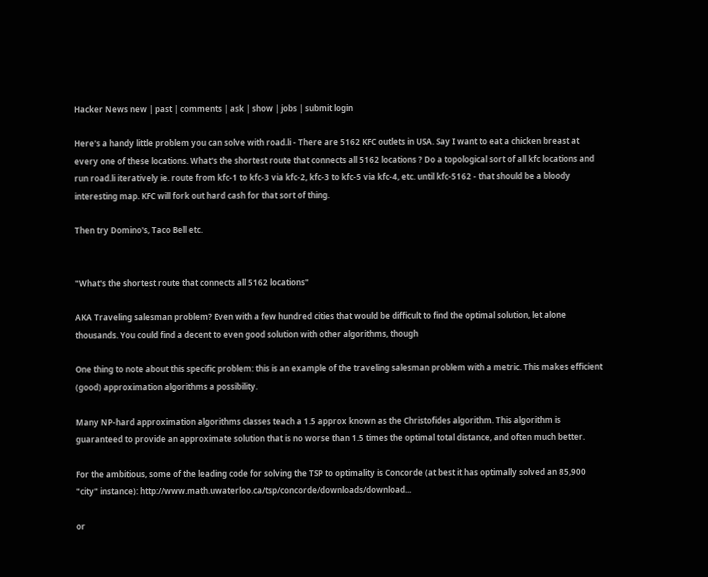Hacker News new | past | comments | ask | show | jobs | submit login

Here's a handy little problem you can solve with road.li - There are 5162 KFC outlets in USA. Say I want to eat a chicken breast at every one of these locations. What's the shortest route that connects all 5162 locations ? Do a topological sort of all kfc locations and run road.li iteratively ie. route from kfc-1 to kfc-3 via kfc-2, kfc-3 to kfc-5 via kfc-4, etc. until kfc-5162 - that should be a bloody interesting map. KFC will fork out hard cash for that sort of thing.

Then try Domino's, Taco Bell etc.


"What's the shortest route that connects all 5162 locations"

AKA Traveling salesman problem? Even with a few hundred cities that would be difficult to find the optimal solution, let alone thousands. You could find a decent to even good solution with other algorithms, though

One thing to note about this specific problem: this is an example of the traveling salesman problem with a metric. This makes efficient (good) approximation algorithms a possibility.

Many NP-hard approximation algorithms classes teach a 1.5 approx known as the Christofides algorithm. This algorithm is guaranteed to provide an approximate solution that is no worse than 1.5 times the optimal total distance, and often much better.

For the ambitious, some of the leading code for solving the TSP to optimality is Concorde (at best it has optimally solved an 85,900 "city" instance): http://www.math.uwaterloo.ca/tsp/concorde/downloads/download...

or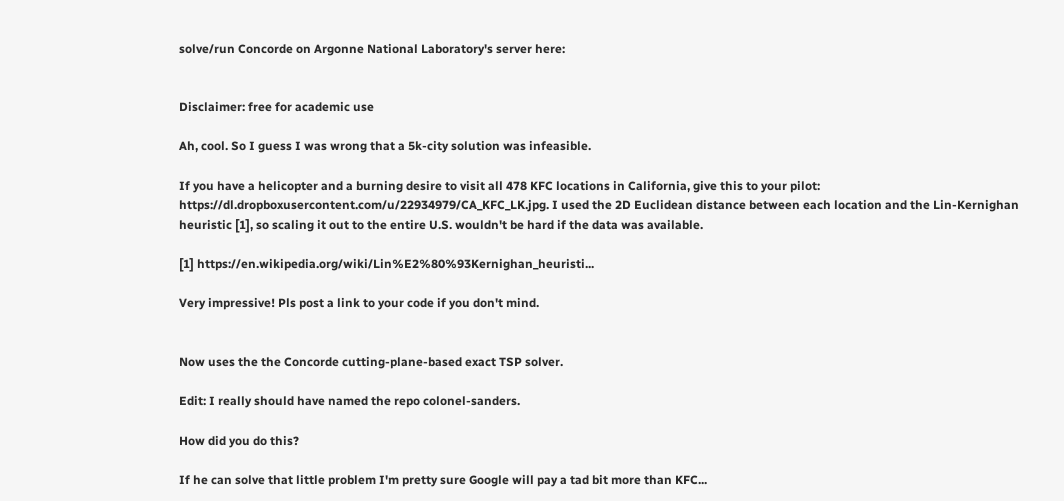solve/run Concorde on Argonne National Laboratory's server here:


Disclaimer: free for academic use

Ah, cool. So I guess I was wrong that a 5k-city solution was infeasible.

If you have a helicopter and a burning desire to visit all 478 KFC locations in California, give this to your pilot: https://dl.dropboxusercontent.com/u/22934979/CA_KFC_LK.jpg. I used the 2D Euclidean distance between each location and the Lin-Kernighan heuristic [1], so scaling it out to the entire U.S. wouldn't be hard if the data was available.

[1] https://en.wikipedia.org/wiki/Lin%E2%80%93Kernighan_heuristi...

Very impressive! Pls post a link to your code if you don't mind.


Now uses the the Concorde cutting-plane-based exact TSP solver.

Edit: I really should have named the repo colonel-sanders.

How did you do this?

If he can solve that little problem I'm pretty sure Google will pay a tad bit more than KFC...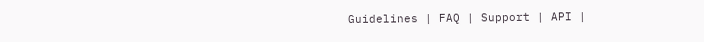Guidelines | FAQ | Support | API |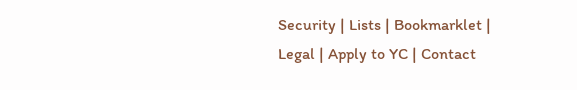Security | Lists | Bookmarklet | Legal | Apply to YC | Contact